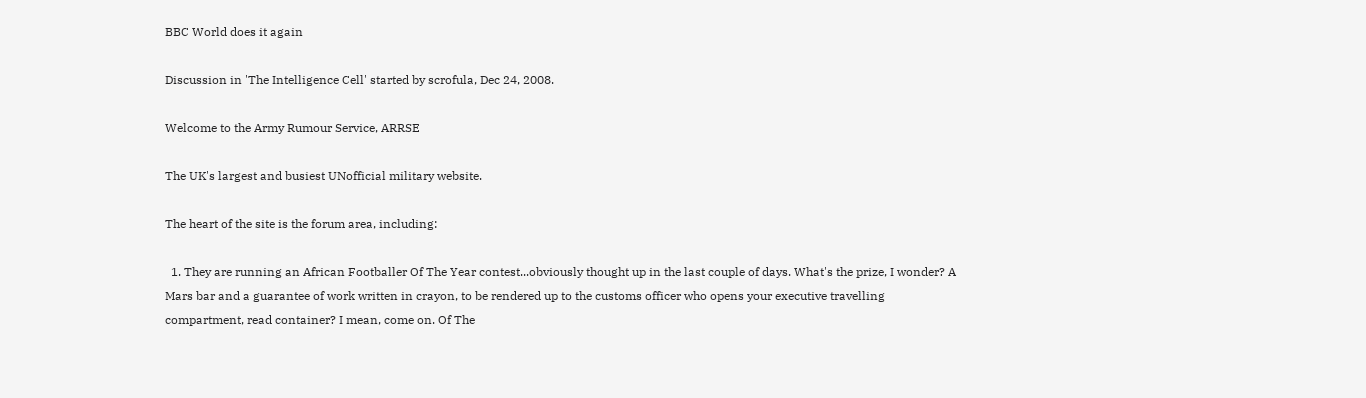BBC World does it again

Discussion in 'The Intelligence Cell' started by scrofula, Dec 24, 2008.

Welcome to the Army Rumour Service, ARRSE

The UK's largest and busiest UNofficial military website.

The heart of the site is the forum area, including:

  1. They are running an African Footballer Of The Year contest...obviously thought up in the last couple of days. What's the prize, I wonder? A Mars bar and a guarantee of work written in crayon, to be rendered up to the customs officer who opens your executive travelling compartment, read container? I mean, come on. Of The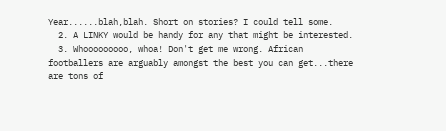Year......blah,blah. Short on stories? I could tell some.
  2. A LINKY would be handy for any that might be interested.
  3. Whooooooooo, whoa! Don't get me wrong. African footballers are arguably amongst the best you can get...there are tons of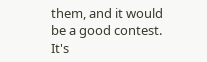them, and it would be a good contest. It's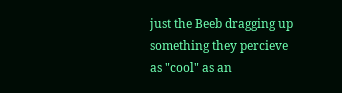just the Beeb dragging up something they percieve as "cool" as an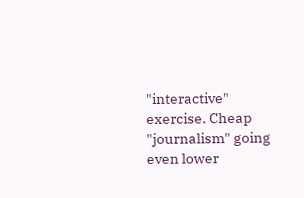"interactive" exercise. Cheap "journalism" going even lower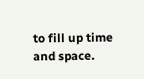to fill up time and space.